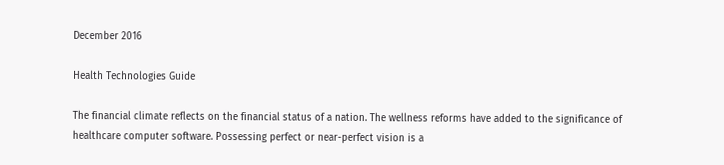December 2016

Health Technologies Guide

The financial climate reflects on the financial status of a nation. The wellness reforms have added to the significance of healthcare computer software. Possessing perfect or near-perfect vision is a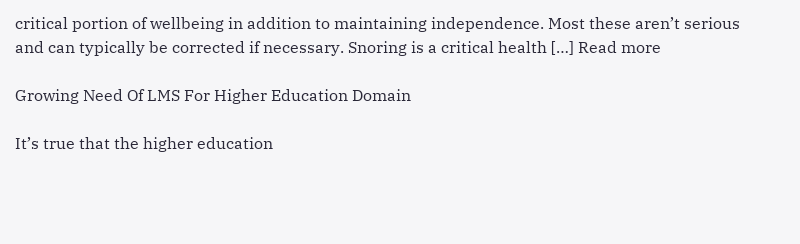critical portion of wellbeing in addition to maintaining independence. Most these aren’t serious and can typically be corrected if necessary. Snoring is a critical health […] Read more

Growing Need Of LMS For Higher Education Domain

It’s true that the higher education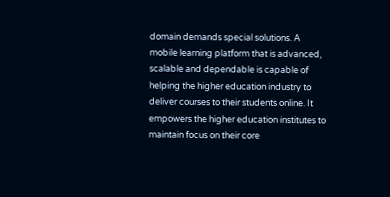domain demands special solutions. A mobile learning platform that is advanced, scalable and dependable is capable of helping the higher education industry to deliver courses to their students online. It empowers the higher education institutes to maintain focus on their core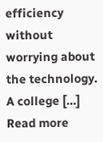efficiency without worrying about the technology. A college […] Read more